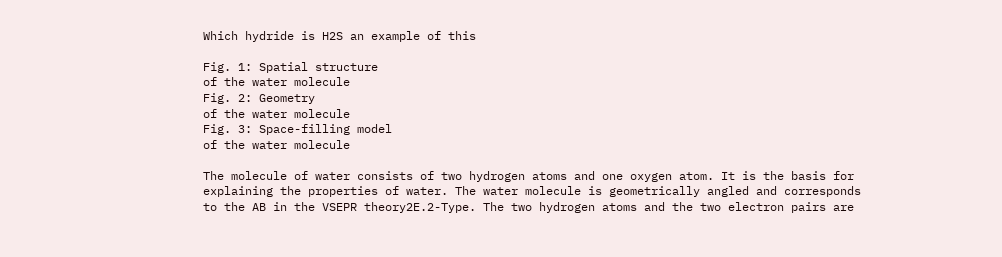Which hydride is H2S an example of this

Fig. 1: Spatial structure
of the water molecule
Fig. 2: Geometry
of the water molecule
Fig. 3: Space-filling model
of the water molecule

The molecule of water consists of two hydrogen atoms and one oxygen atom. It is the basis for explaining the properties of water. The water molecule is geometrically angled and corresponds to the AB in the VSEPR theory2E.2-Type. The two hydrogen atoms and the two electron pairs are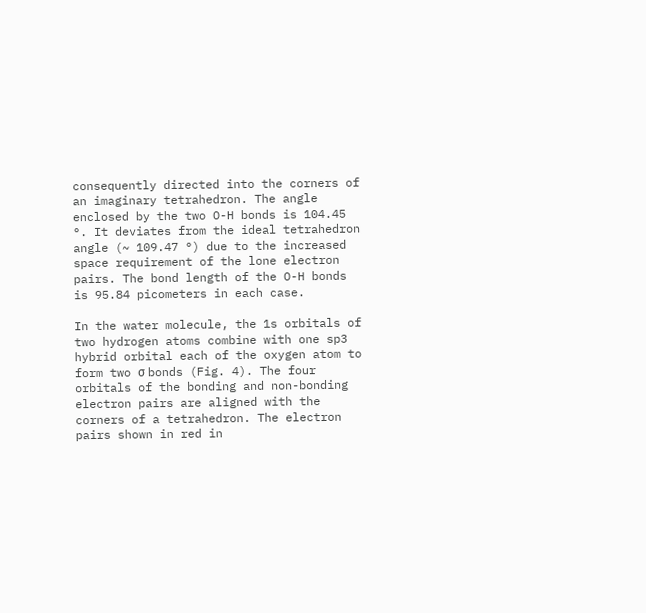consequently directed into the corners of an imaginary tetrahedron. The angle enclosed by the two O-H bonds is 104.45 °. It deviates from the ideal tetrahedron angle (~ 109.47 °) due to the increased space requirement of the lone electron pairs. The bond length of the O-H bonds is 95.84 picometers in each case.

In the water molecule, the 1s orbitals of two hydrogen atoms combine with one sp3 hybrid orbital each of the oxygen atom to form two σ bonds (Fig. 4). The four orbitals of the bonding and non-bonding electron pairs are aligned with the corners of a tetrahedron. The electron pairs shown in red in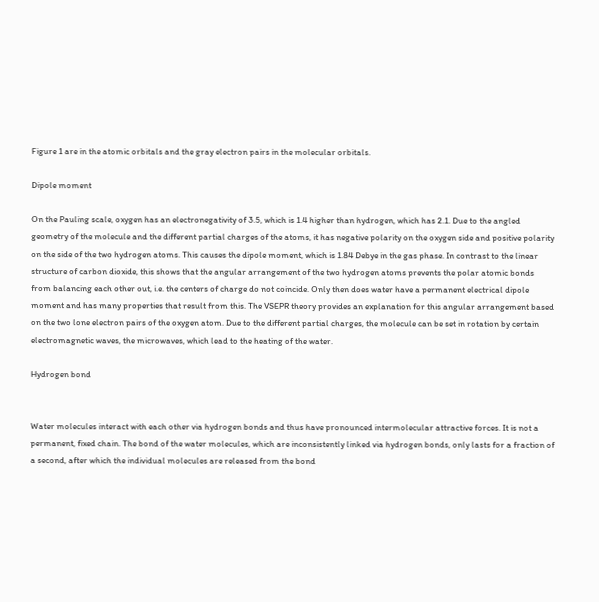Figure 1 are in the atomic orbitals and the gray electron pairs in the molecular orbitals.

Dipole moment

On the Pauling scale, oxygen has an electronegativity of 3.5, which is 1.4 higher than hydrogen, which has 2.1. Due to the angled geometry of the molecule and the different partial charges of the atoms, it has negative polarity on the oxygen side and positive polarity on the side of the two hydrogen atoms. This causes the dipole moment, which is 1.84 Debye in the gas phase. In contrast to the linear structure of carbon dioxide, this shows that the angular arrangement of the two hydrogen atoms prevents the polar atomic bonds from balancing each other out, i.e. the centers of charge do not coincide. Only then does water have a permanent electrical dipole moment and has many properties that result from this. The VSEPR theory provides an explanation for this angular arrangement based on the two lone electron pairs of the oxygen atom. Due to the different partial charges, the molecule can be set in rotation by certain electromagnetic waves, the microwaves, which lead to the heating of the water.

Hydrogen bond


Water molecules interact with each other via hydrogen bonds and thus have pronounced intermolecular attractive forces. It is not a permanent, fixed chain. The bond of the water molecules, which are inconsistently linked via hydrogen bonds, only lasts for a fraction of a second, after which the individual molecules are released from the bond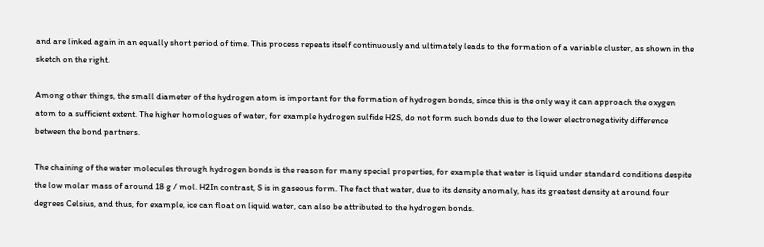and are linked again in an equally short period of time. This process repeats itself continuously and ultimately leads to the formation of a variable cluster, as shown in the sketch on the right.

Among other things, the small diameter of the hydrogen atom is important for the formation of hydrogen bonds, since this is the only way it can approach the oxygen atom to a sufficient extent. The higher homologues of water, for example hydrogen sulfide H2S, do not form such bonds due to the lower electronegativity difference between the bond partners.

The chaining of the water molecules through hydrogen bonds is the reason for many special properties, for example that water is liquid under standard conditions despite the low molar mass of around 18 g / mol. H2In contrast, S is in gaseous form. The fact that water, due to its density anomaly, has its greatest density at around four degrees Celsius, and thus, for example, ice can float on liquid water, can also be attributed to the hydrogen bonds.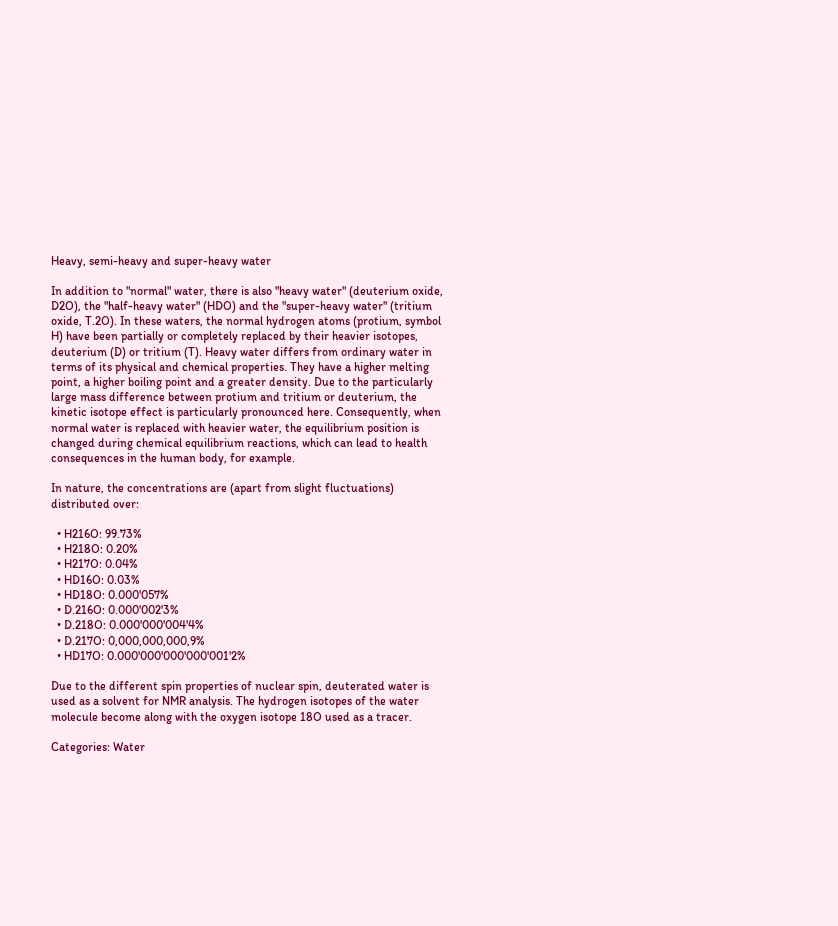Heavy, semi-heavy and super-heavy water

In addition to "normal" water, there is also "heavy water" (deuterium oxide, D2O), the "half-heavy water" (HDO) and the "super-heavy water" (tritium oxide, T.2O). In these waters, the normal hydrogen atoms (protium, symbol H) have been partially or completely replaced by their heavier isotopes, deuterium (D) or tritium (T). Heavy water differs from ordinary water in terms of its physical and chemical properties. They have a higher melting point, a higher boiling point and a greater density. Due to the particularly large mass difference between protium and tritium or deuterium, the kinetic isotope effect is particularly pronounced here. Consequently, when normal water is replaced with heavier water, the equilibrium position is changed during chemical equilibrium reactions, which can lead to health consequences in the human body, for example.

In nature, the concentrations are (apart from slight fluctuations) distributed over:

  • H216O: 99.73%
  • H218O: 0.20%
  • H217O: 0.04%
  • HD16O: 0.03%
  • HD18O: 0.000'057%
  • D.216O: 0.000'002'3%
  • D.218O: 0.000'000'004'4%
  • D.217O: 0,000,000,000,9%
  • HD17O: 0.000'000'000'000'001'2%

Due to the different spin properties of nuclear spin, deuterated water is used as a solvent for NMR analysis. The hydrogen isotopes of the water molecule become along with the oxygen isotope 18O used as a tracer.

Categories: Water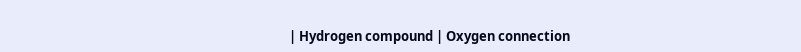| Hydrogen compound | Oxygen connection